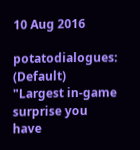10 Aug 2016

potatodialogues: (Default)
"Largest in-game surprise you have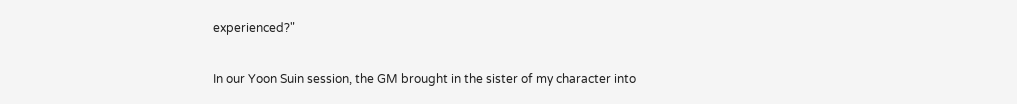experienced?"

In our Yoon Suin session, the GM brought in the sister of my character into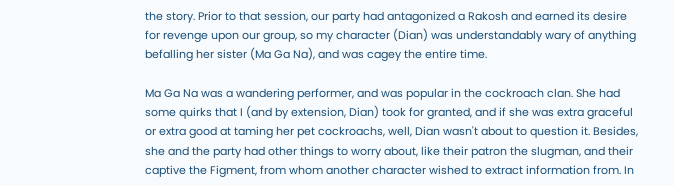the story. Prior to that session, our party had antagonized a Rakosh and earned its desire for revenge upon our group, so my character (Dian) was understandably wary of anything befalling her sister (Ma Ga Na), and was cagey the entire time.

Ma Ga Na was a wandering performer, and was popular in the cockroach clan. She had some quirks that I (and by extension, Dian) took for granted, and if she was extra graceful or extra good at taming her pet cockroachs, well, Dian wasn't about to question it. Besides, she and the party had other things to worry about, like their patron the slugman, and their captive the Figment, from whom another character wished to extract information from. In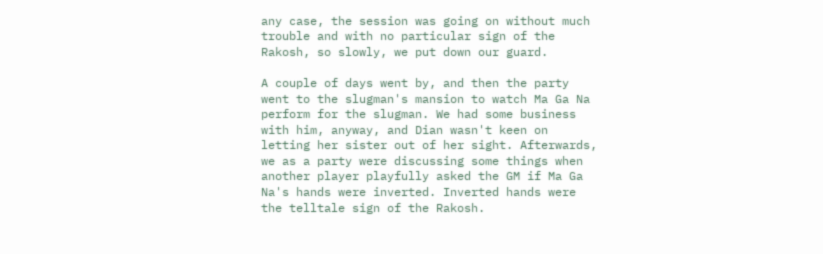any case, the session was going on without much trouble and with no particular sign of the Rakosh, so slowly, we put down our guard.

A couple of days went by, and then the party went to the slugman's mansion to watch Ma Ga Na perform for the slugman. We had some business with him, anyway, and Dian wasn't keen on letting her sister out of her sight. Afterwards, we as a party were discussing some things when another player playfully asked the GM if Ma Ga Na's hands were inverted. Inverted hands were the telltale sign of the Rakosh.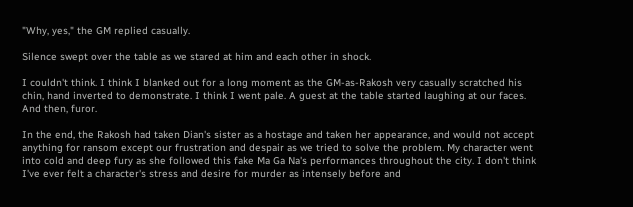"Why, yes," the GM replied casually.

Silence swept over the table as we stared at him and each other in shock.

I couldn't think. I think I blanked out for a long moment as the GM-as-Rakosh very casually scratched his chin, hand inverted to demonstrate. I think I went pale. A guest at the table started laughing at our faces. And then, furor.

In the end, the Rakosh had taken Dian's sister as a hostage and taken her appearance, and would not accept anything for ransom except our frustration and despair as we tried to solve the problem. My character went into cold and deep fury as she followed this fake Ma Ga Na's performances throughout the city. I don't think I've ever felt a character's stress and desire for murder as intensely before and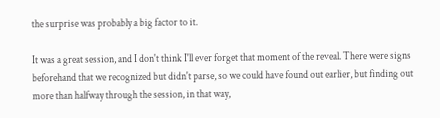the surprise was probably a big factor to it.

It was a great session, and I don't think I'll ever forget that moment of the reveal. There were signs beforehand that we recognized but didn't parse, so we could have found out earlier, but finding out more than halfway through the session, in that way,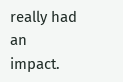really had an impact.